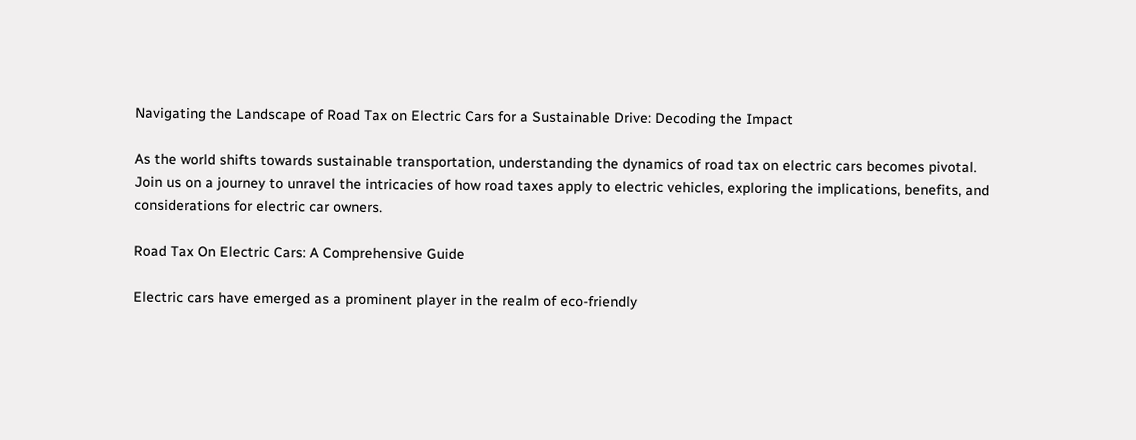Navigating the Landscape of Road Tax on Electric Cars for a Sustainable Drive: Decoding the Impact

As the world shifts towards sustainable transportation, understanding the dynamics of road tax on electric cars becomes pivotal. Join us on a journey to unravel the intricacies of how road taxes apply to electric vehicles, exploring the implications, benefits, and considerations for electric car owners.

Road Tax On Electric Cars: A Comprehensive Guide

Electric cars have emerged as a prominent player in the realm of eco-friendly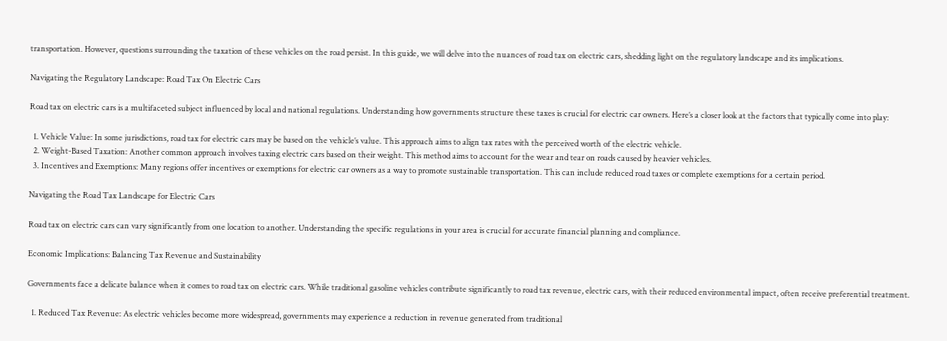transportation. However, questions surrounding the taxation of these vehicles on the road persist. In this guide, we will delve into the nuances of road tax on electric cars, shedding light on the regulatory landscape and its implications.

Navigating the Regulatory Landscape: Road Tax On Electric Cars

Road tax on electric cars is a multifaceted subject influenced by local and national regulations. Understanding how governments structure these taxes is crucial for electric car owners. Here’s a closer look at the factors that typically come into play:

  1. Vehicle Value: In some jurisdictions, road tax for electric cars may be based on the vehicle’s value. This approach aims to align tax rates with the perceived worth of the electric vehicle.
  2. Weight-Based Taxation: Another common approach involves taxing electric cars based on their weight. This method aims to account for the wear and tear on roads caused by heavier vehicles.
  3. Incentives and Exemptions: Many regions offer incentives or exemptions for electric car owners as a way to promote sustainable transportation. This can include reduced road taxes or complete exemptions for a certain period.

Navigating the Road Tax Landscape for Electric Cars

Road tax on electric cars can vary significantly from one location to another. Understanding the specific regulations in your area is crucial for accurate financial planning and compliance.

Economic Implications: Balancing Tax Revenue and Sustainability

Governments face a delicate balance when it comes to road tax on electric cars. While traditional gasoline vehicles contribute significantly to road tax revenue, electric cars, with their reduced environmental impact, often receive preferential treatment.

  1. Reduced Tax Revenue: As electric vehicles become more widespread, governments may experience a reduction in revenue generated from traditional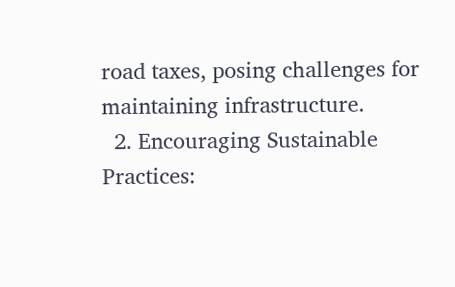road taxes, posing challenges for maintaining infrastructure.
  2. Encouraging Sustainable Practices: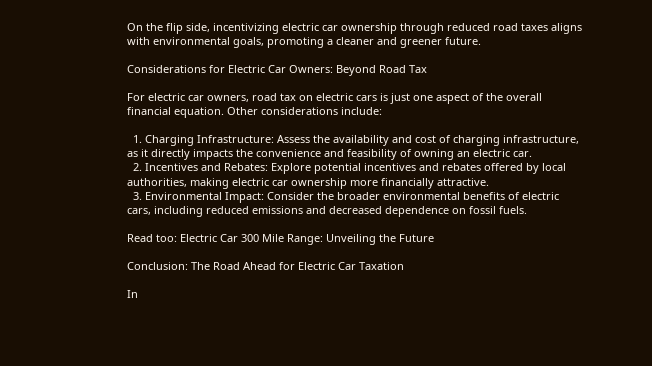On the flip side, incentivizing electric car ownership through reduced road taxes aligns with environmental goals, promoting a cleaner and greener future.

Considerations for Electric Car Owners: Beyond Road Tax

For electric car owners, road tax on electric cars is just one aspect of the overall financial equation. Other considerations include:

  1. Charging Infrastructure: Assess the availability and cost of charging infrastructure, as it directly impacts the convenience and feasibility of owning an electric car.
  2. Incentives and Rebates: Explore potential incentives and rebates offered by local authorities, making electric car ownership more financially attractive.
  3. Environmental Impact: Consider the broader environmental benefits of electric cars, including reduced emissions and decreased dependence on fossil fuels.

Read too: Electric Car 300 Mile Range: Unveiling the Future

Conclusion: The Road Ahead for Electric Car Taxation

In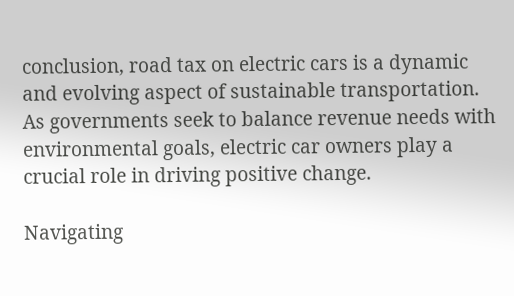conclusion, road tax on electric cars is a dynamic and evolving aspect of sustainable transportation. As governments seek to balance revenue needs with environmental goals, electric car owners play a crucial role in driving positive change.

Navigating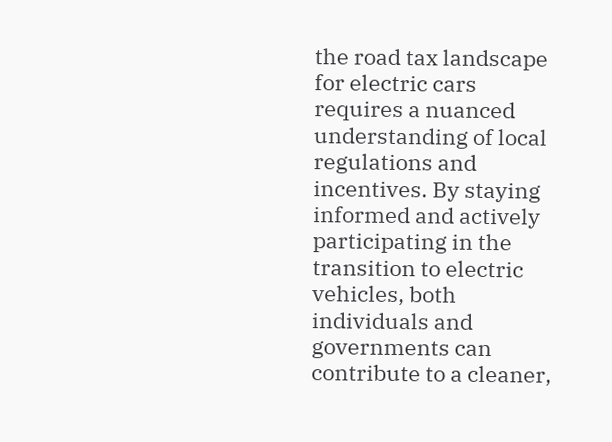the road tax landscape for electric cars requires a nuanced understanding of local regulations and incentives. By staying informed and actively participating in the transition to electric vehicles, both individuals and governments can contribute to a cleaner,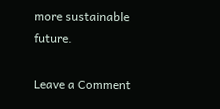more sustainable future.

Leave a Comment